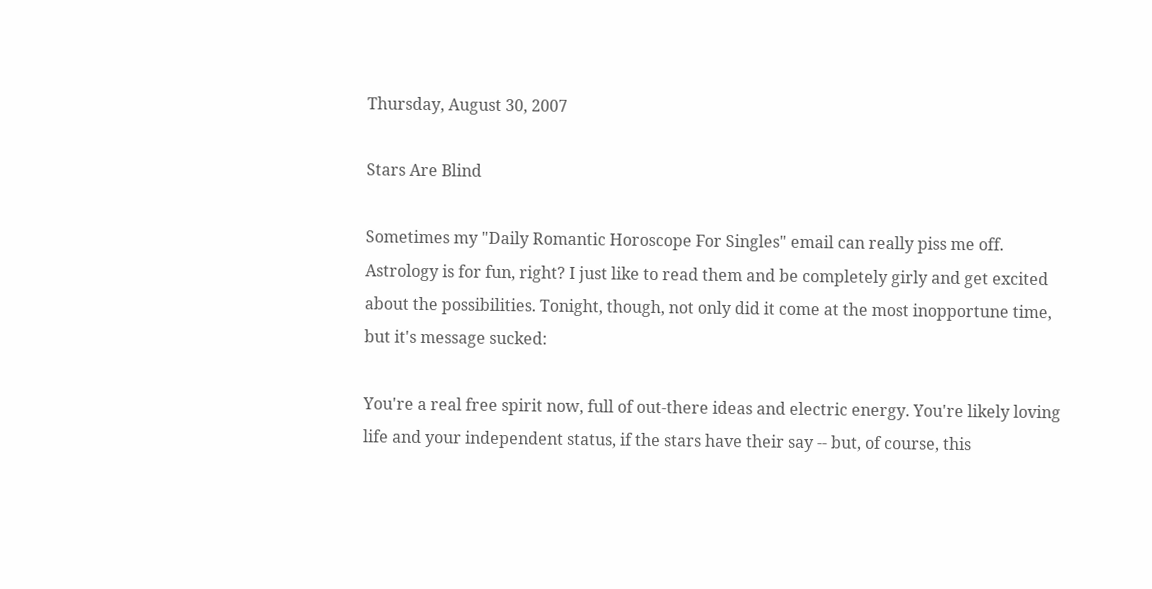Thursday, August 30, 2007

Stars Are Blind

Sometimes my "Daily Romantic Horoscope For Singles" email can really piss me off. Astrology is for fun, right? I just like to read them and be completely girly and get excited about the possibilities. Tonight, though, not only did it come at the most inopportune time, but it's message sucked:

You're a real free spirit now, full of out-there ideas and electric energy. You're likely loving life and your independent status, if the stars have their say -- but, of course, this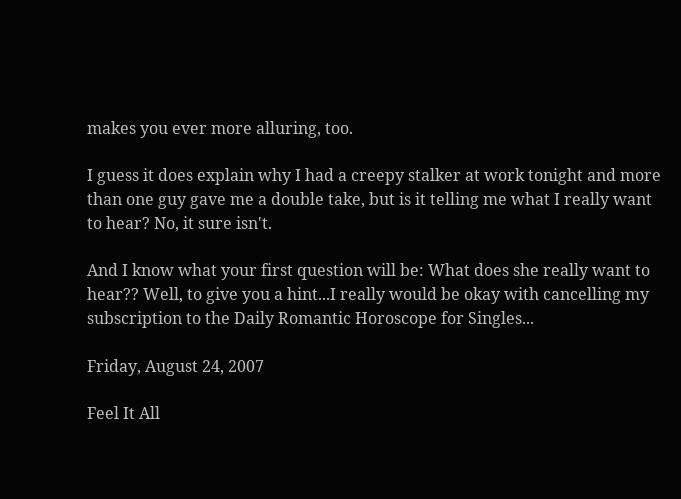makes you ever more alluring, too.

I guess it does explain why I had a creepy stalker at work tonight and more than one guy gave me a double take, but is it telling me what I really want to hear? No, it sure isn't.

And I know what your first question will be: What does she really want to hear?? Well, to give you a hint...I really would be okay with cancelling my subscription to the Daily Romantic Horoscope for Singles...

Friday, August 24, 2007

Feel It All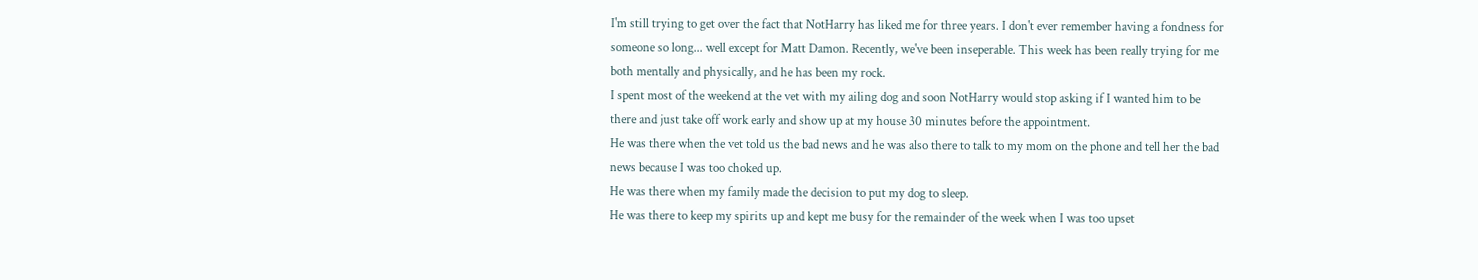I'm still trying to get over the fact that NotHarry has liked me for three years. I don't ever remember having a fondness for someone so long... well except for Matt Damon. Recently, we've been inseperable. This week has been really trying for me both mentally and physically, and he has been my rock.
I spent most of the weekend at the vet with my ailing dog and soon NotHarry would stop asking if I wanted him to be there and just take off work early and show up at my house 30 minutes before the appointment.
He was there when the vet told us the bad news and he was also there to talk to my mom on the phone and tell her the bad news because I was too choked up.
He was there when my family made the decision to put my dog to sleep.
He was there to keep my spirits up and kept me busy for the remainder of the week when I was too upset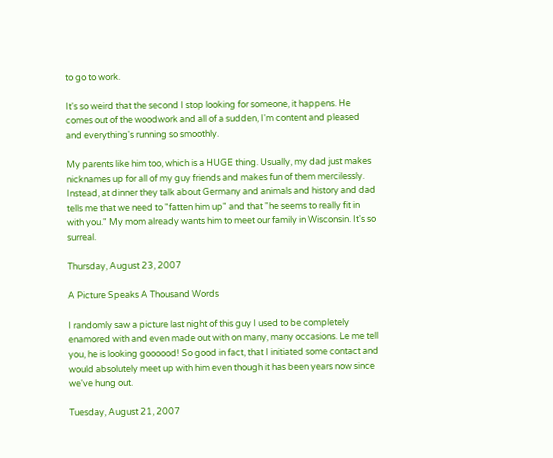to go to work.

It's so weird that the second I stop looking for someone, it happens. He comes out of the woodwork and all of a sudden, I'm content and pleased and everything's running so smoothly.

My parents like him too, which is a HUGE thing. Usually, my dad just makes nicknames up for all of my guy friends and makes fun of them mercilessly. Instead, at dinner they talk about Germany and animals and history and dad tells me that we need to "fatten him up" and that "he seems to really fit in with you." My mom already wants him to meet our family in Wisconsin. It's so surreal.

Thursday, August 23, 2007

A Picture Speaks A Thousand Words

I randomly saw a picture last night of this guy I used to be completely enamored with and even made out with on many, many occasions. Le me tell you, he is looking goooood! So good in fact, that I initiated some contact and would absolutely meet up with him even though it has been years now since we've hung out.

Tuesday, August 21, 2007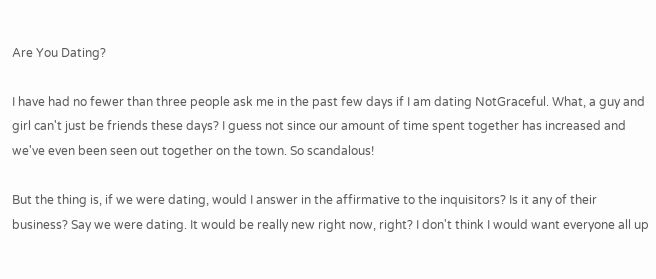Are You Dating?

I have had no fewer than three people ask me in the past few days if I am dating NotGraceful. What, a guy and girl can't just be friends these days? I guess not since our amount of time spent together has increased and we've even been seen out together on the town. So scandalous!

But the thing is, if we were dating, would I answer in the affirmative to the inquisitors? Is it any of their business? Say we were dating. It would be really new right now, right? I don't think I would want everyone all up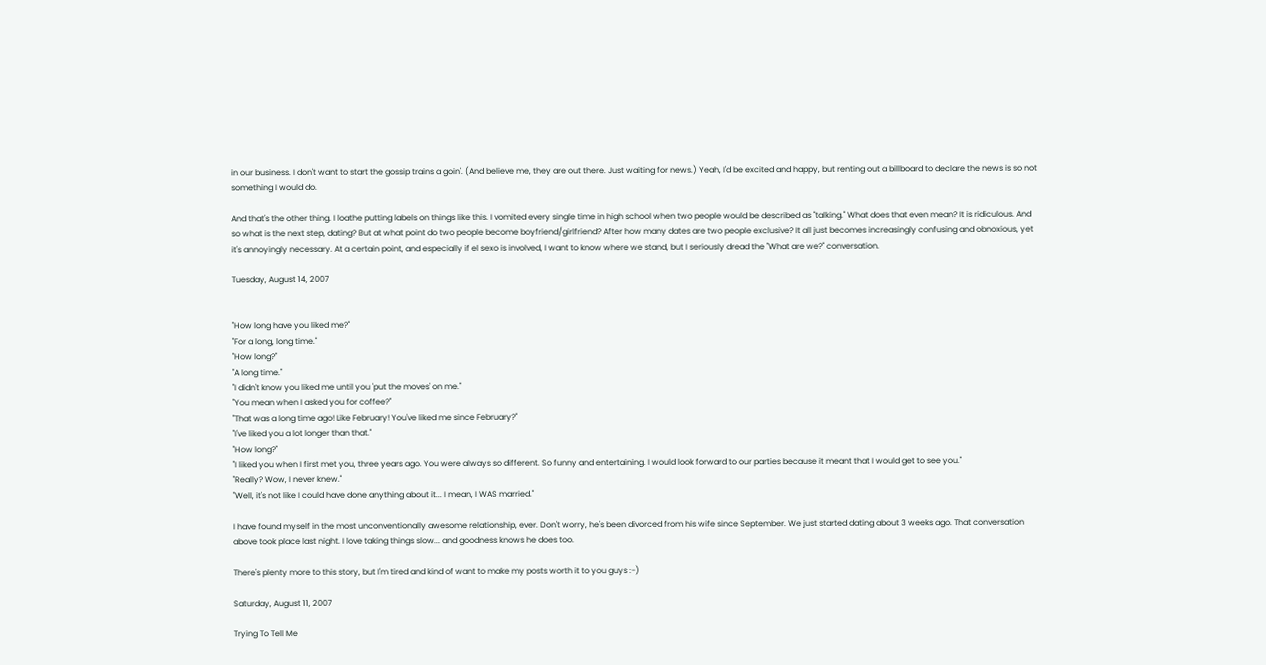in our business. I don't want to start the gossip trains a goin'. (And believe me, they are out there. Just waiting for news.) Yeah, I'd be excited and happy, but renting out a billboard to declare the news is so not something I would do.

And that's the other thing. I loathe putting labels on things like this. I vomited every single time in high school when two people would be described as "talking." What does that even mean? It is ridiculous. And so what is the next step, dating? But at what point do two people become boyfriend/girlfriend? After how many dates are two people exclusive? It all just becomes increasingly confusing and obnoxious, yet it's annoyingly necessary. At a certain point, and especially if el sexo is involved, I want to know where we stand, but I seriously dread the "What are we?" conversation.

Tuesday, August 14, 2007


"How long have you liked me?"
"For a long, long time."
"How long?"
"A long time."
"I didn't know you liked me until you 'put the moves' on me."
"You mean when I asked you for coffee?"
"That was a long time ago! Like February! You've liked me since February?"
"I've liked you a lot longer than that."
"How long?"
"I liked you when I first met you, three years ago. You were always so different. So funny and entertaining. I would look forward to our parties because it meant that I would get to see you."
"Really? Wow, I never knew."
"Well, it's not like I could have done anything about it... I mean, I WAS married."

I have found myself in the most unconventionally awesome relationship, ever. Don't worry, he's been divorced from his wife since September. We just started dating about 3 weeks ago. That conversation above took place last night. I love taking things slow... and goodness knows he does too.

There's plenty more to this story, but I'm tired and kind of want to make my posts worth it to you guys :-)

Saturday, August 11, 2007

Trying To Tell Me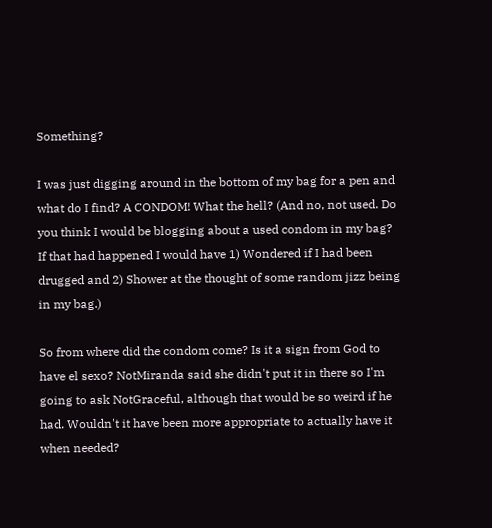Something?

I was just digging around in the bottom of my bag for a pen and what do I find? A CONDOM! What the hell? (And no, not used. Do you think I would be blogging about a used condom in my bag? If that had happened I would have 1) Wondered if I had been drugged and 2) Shower at the thought of some random jizz being in my bag.)

So from where did the condom come? Is it a sign from God to have el sexo? NotMiranda said she didn't put it in there so I'm going to ask NotGraceful, although that would be so weird if he had. Wouldn't it have been more appropriate to actually have it when needed?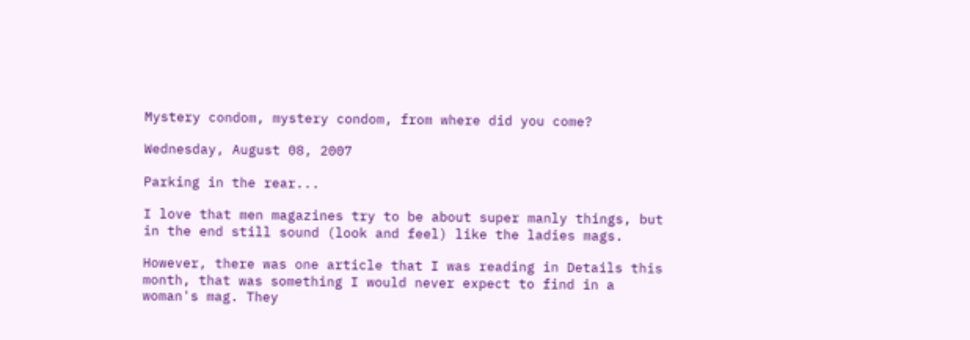Mystery condom, mystery condom, from where did you come?

Wednesday, August 08, 2007

Parking in the rear...

I love that men magazines try to be about super manly things, but in the end still sound (look and feel) like the ladies mags.

However, there was one article that I was reading in Details this month, that was something I would never expect to find in a woman's mag. They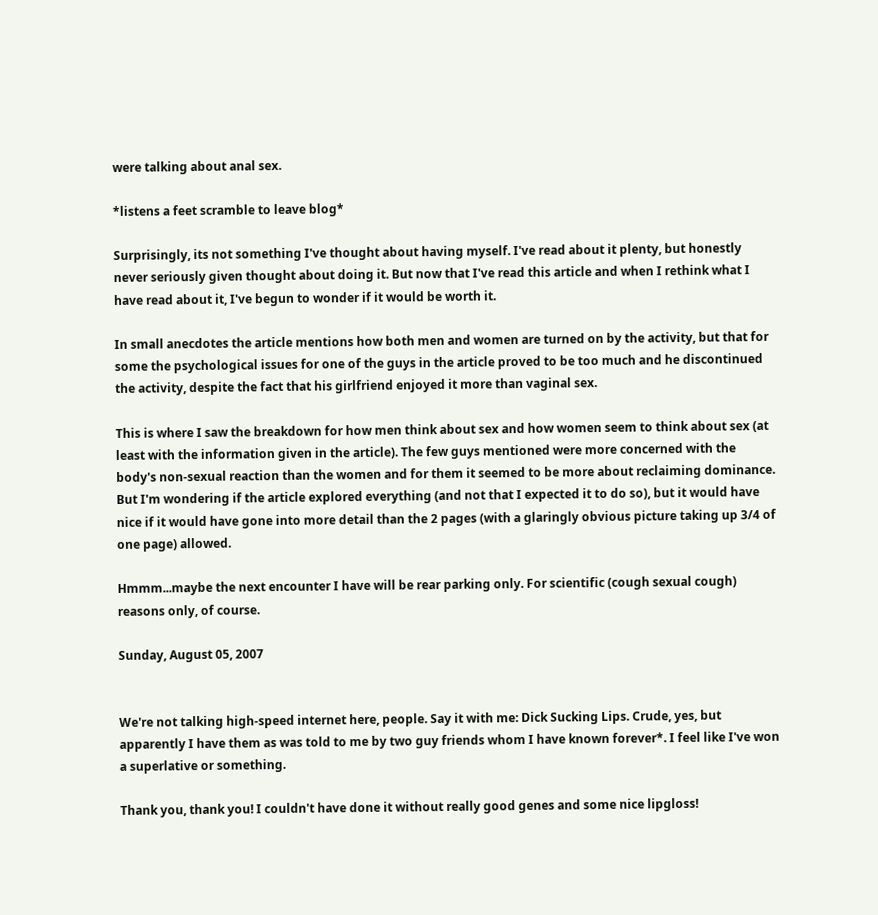were talking about anal sex.

*listens a feet scramble to leave blog*

Surprisingly, its not something I've thought about having myself. I've read about it plenty, but honestly never seriously given thought about doing it. But now that I've read this article and when I rethink what I have read about it, I've begun to wonder if it would be worth it.

In small anecdotes the article mentions how both men and women are turned on by the activity, but that for some the psychological issues for one of the guys in the article proved to be too much and he discontinued the activity, despite the fact that his girlfriend enjoyed it more than vaginal sex.

This is where I saw the breakdown for how men think about sex and how women seem to think about sex (at least with the information given in the article). The few guys mentioned were more concerned with the body's non-sexual reaction than the women and for them it seemed to be more about reclaiming dominance. But I'm wondering if the article explored everything (and not that I expected it to do so), but it would have nice if it would have gone into more detail than the 2 pages (with a glaringly obvious picture taking up 3/4 of one page) allowed.

Hmmm...maybe the next encounter I have will be rear parking only. For scientific (cough sexual cough) reasons only, of course.

Sunday, August 05, 2007


We're not talking high-speed internet here, people. Say it with me: Dick Sucking Lips. Crude, yes, but apparently I have them as was told to me by two guy friends whom I have known forever*. I feel like I've won a superlative or something.

Thank you, thank you! I couldn't have done it without really good genes and some nice lipgloss!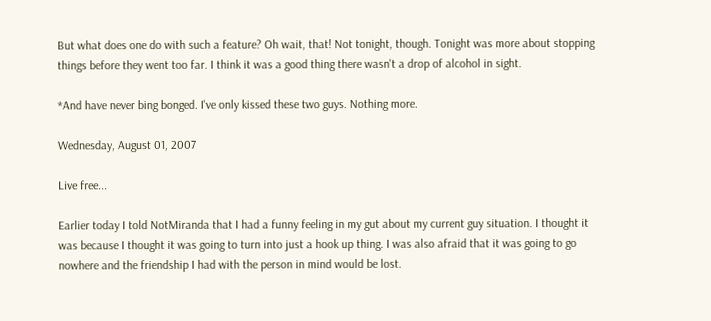But what does one do with such a feature? Oh wait, that! Not tonight, though. Tonight was more about stopping things before they went too far. I think it was a good thing there wasn't a drop of alcohol in sight.

*And have never bing bonged. I've only kissed these two guys. Nothing more.

Wednesday, August 01, 2007

Live free...

Earlier today I told NotMiranda that I had a funny feeling in my gut about my current guy situation. I thought it was because I thought it was going to turn into just a hook up thing. I was also afraid that it was going to go nowhere and the friendship I had with the person in mind would be lost.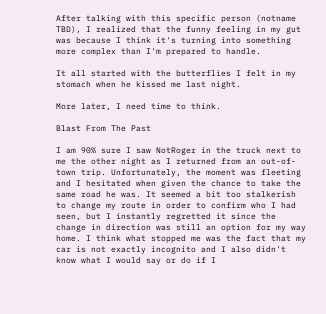After talking with this specific person (notname TBD), I realized that the funny feeling in my gut was because I think it's turning into something more complex than I'm prepared to handle.

It all started with the butterflies I felt in my stomach when he kissed me last night.

More later, I need time to think.

Blast From The Past

I am 90% sure I saw NotRoger in the truck next to me the other night as I returned from an out-of-town trip. Unfortunately, the moment was fleeting and I hesitated when given the chance to take the same road he was. It seemed a bit too stalkerish to change my route in order to confirm who I had seen, but I instantly regretted it since the change in direction was still an option for my way home. I think what stopped me was the fact that my car is not exactly incognito and I also didn't know what I would say or do if I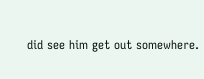did see him get out somewhere.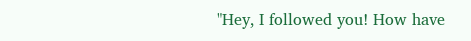"Hey, I followed you! How have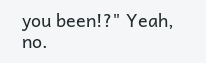you been!?" Yeah, no.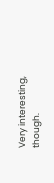Very interesting, though.